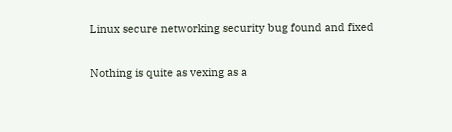Linux secure networking security bug found and fixed

Nothing is quite as vexing as a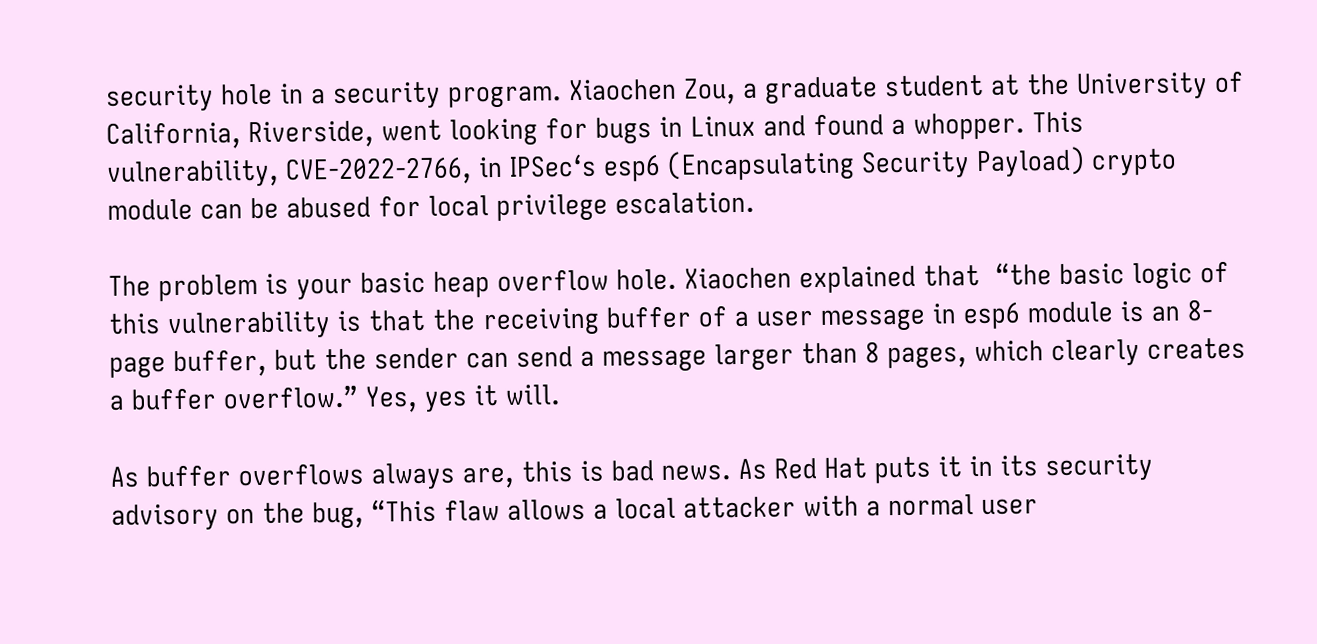security hole in a security program. Xiaochen Zou, a graduate student at the University of California, Riverside, went looking for bugs in Linux and found a whopper. This vulnerability, CVE-2022-2766, in IPSec‘s esp6 (Encapsulating Security Payload) crypto module can be abused for local privilege escalation.

The problem is your basic heap overflow hole. Xiaochen explained that  “the basic logic of this vulnerability is that the receiving buffer of a user message in esp6 module is an 8-page buffer, but the sender can send a message larger than 8 pages, which clearly creates a buffer overflow.” Yes, yes it will.

As buffer overflows always are, this is bad news. As Red Hat puts it in its security advisory on the bug, “This flaw allows a local attacker with a normal user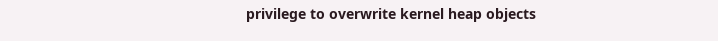privilege to overwrite kernel heap objects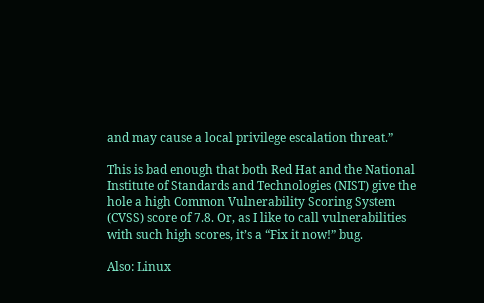and may cause a local privilege escalation threat.”

This is bad enough that both Red Hat and the National Institute of Standards and Technologies (NIST) give the hole a high Common Vulnerability Scoring System (CVSS) score of 7.8. Or, as I like to call vulnerabilities with such high scores, it’s a “Fix it now!” bug.

Also: Linux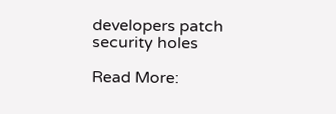developers patch security holes

Read More: